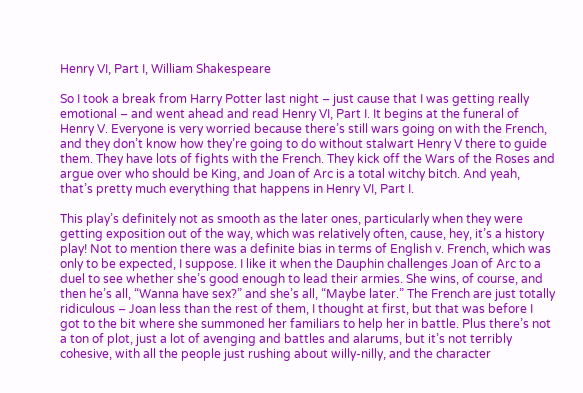Henry VI, Part I, William Shakespeare

So I took a break from Harry Potter last night – just cause that I was getting really emotional – and went ahead and read Henry VI, Part I. It begins at the funeral of Henry V. Everyone is very worried because there’s still wars going on with the French, and they don’t know how they’re going to do without stalwart Henry V there to guide them. They have lots of fights with the French. They kick off the Wars of the Roses and argue over who should be King, and Joan of Arc is a total witchy bitch. And yeah, that’s pretty much everything that happens in Henry VI, Part I.

This play’s definitely not as smooth as the later ones, particularly when they were getting exposition out of the way, which was relatively often, cause, hey, it’s a history play! Not to mention there was a definite bias in terms of English v. French, which was only to be expected, I suppose. I like it when the Dauphin challenges Joan of Arc to a duel to see whether she’s good enough to lead their armies. She wins, of course, and then he’s all, “Wanna have sex?” and she’s all, “Maybe later.” The French are just totally ridiculous – Joan less than the rest of them, I thought at first, but that was before I got to the bit where she summoned her familiars to help her in battle. Plus there’s not a ton of plot, just a lot of avenging and battles and alarums, but it’s not terribly cohesive, with all the people just rushing about willy-nilly, and the character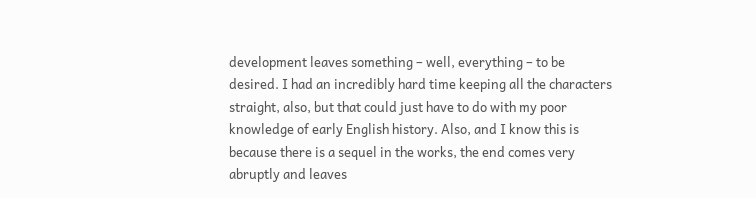development leaves something – well, everything – to be desired. I had an incredibly hard time keeping all the characters straight, also, but that could just have to do with my poor knowledge of early English history. Also, and I know this is because there is a sequel in the works, the end comes very abruptly and leaves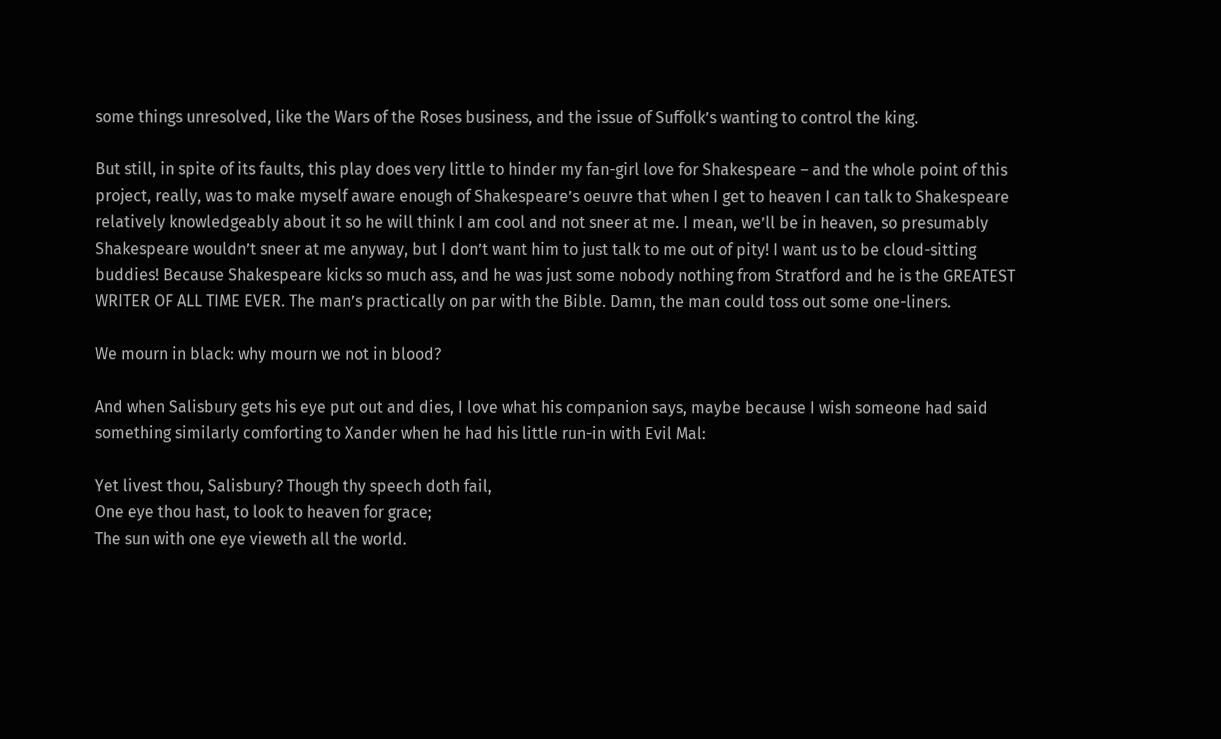some things unresolved, like the Wars of the Roses business, and the issue of Suffolk’s wanting to control the king.

But still, in spite of its faults, this play does very little to hinder my fan-girl love for Shakespeare – and the whole point of this project, really, was to make myself aware enough of Shakespeare’s oeuvre that when I get to heaven I can talk to Shakespeare relatively knowledgeably about it so he will think I am cool and not sneer at me. I mean, we’ll be in heaven, so presumably Shakespeare wouldn’t sneer at me anyway, but I don’t want him to just talk to me out of pity! I want us to be cloud-sitting buddies! Because Shakespeare kicks so much ass, and he was just some nobody nothing from Stratford and he is the GREATEST WRITER OF ALL TIME EVER. The man’s practically on par with the Bible. Damn, the man could toss out some one-liners.

We mourn in black: why mourn we not in blood?

And when Salisbury gets his eye put out and dies, I love what his companion says, maybe because I wish someone had said something similarly comforting to Xander when he had his little run-in with Evil Mal:

Yet livest thou, Salisbury? Though thy speech doth fail,
One eye thou hast, to look to heaven for grace;
The sun with one eye vieweth all the world.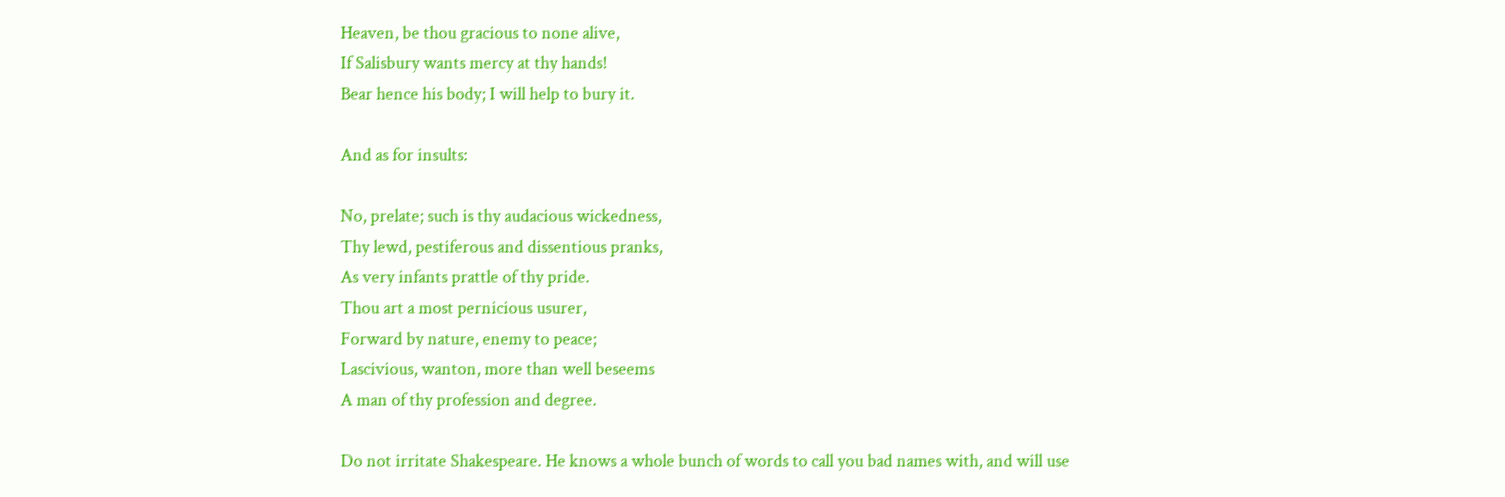Heaven, be thou gracious to none alive,
If Salisbury wants mercy at thy hands!
Bear hence his body; I will help to bury it.

And as for insults:

No, prelate; such is thy audacious wickedness,
Thy lewd, pestiferous and dissentious pranks,
As very infants prattle of thy pride.
Thou art a most pernicious usurer,
Forward by nature, enemy to peace;
Lascivious, wanton, more than well beseems
A man of thy profession and degree.

Do not irritate Shakespeare. He knows a whole bunch of words to call you bad names with, and will use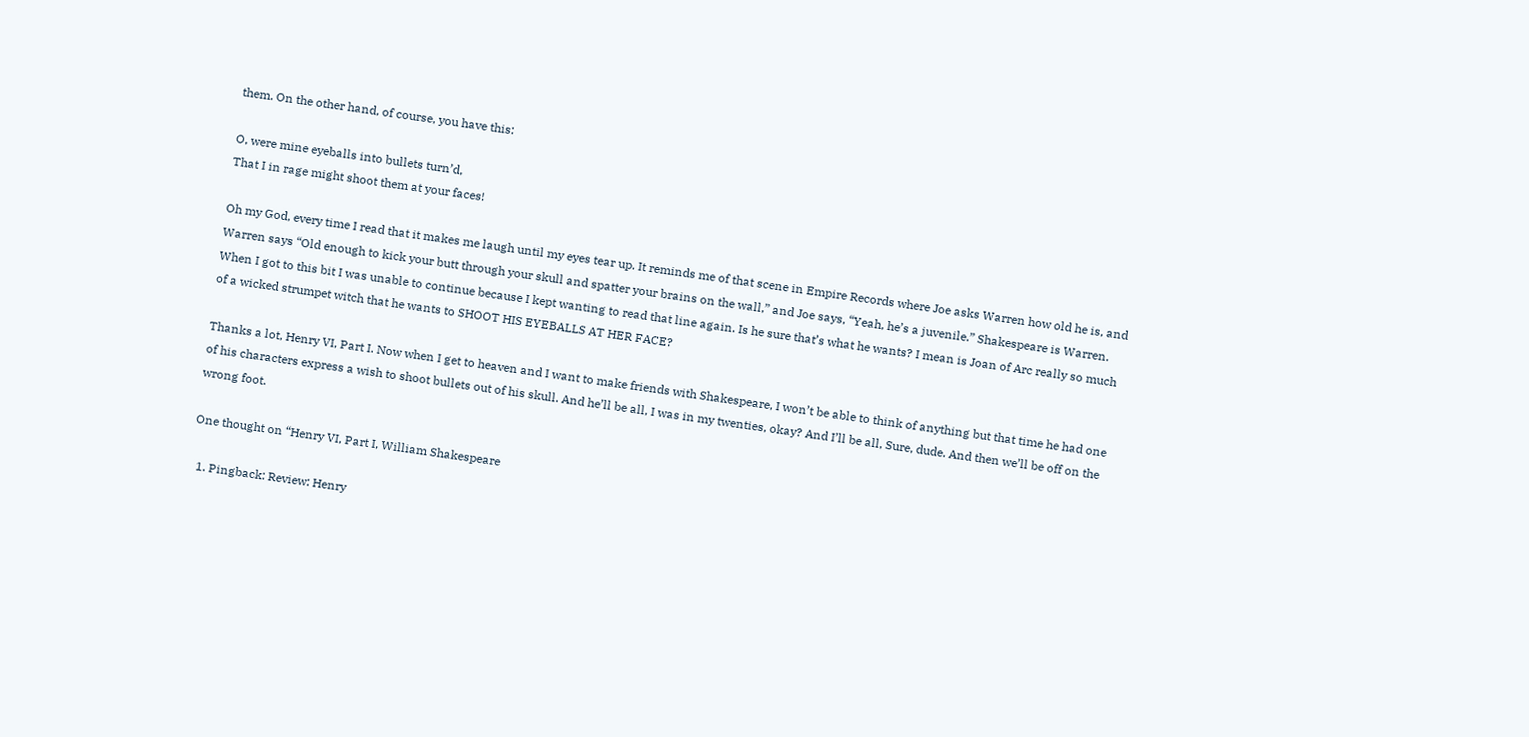them. On the other hand, of course, you have this:

O, were mine eyeballs into bullets turn’d,
That I in rage might shoot them at your faces!

Oh my God, every time I read that it makes me laugh until my eyes tear up. It reminds me of that scene in Empire Records where Joe asks Warren how old he is, and Warren says “Old enough to kick your butt through your skull and spatter your brains on the wall,” and Joe says, “Yeah, he’s a juvenile.” Shakespeare is Warren. When I got to this bit I was unable to continue because I kept wanting to read that line again. Is he sure that’s what he wants? I mean is Joan of Arc really so much of a wicked strumpet witch that he wants to SHOOT HIS EYEBALLS AT HER FACE?

Thanks a lot, Henry VI, Part I. Now when I get to heaven and I want to make friends with Shakespeare, I won’t be able to think of anything but that time he had one of his characters express a wish to shoot bullets out of his skull. And he’ll be all, I was in my twenties, okay? And I’ll be all, Sure, dude. And then we’ll be off on the wrong foot.

One thought on “Henry VI, Part I, William Shakespeare

  1. Pingback: Review: Henry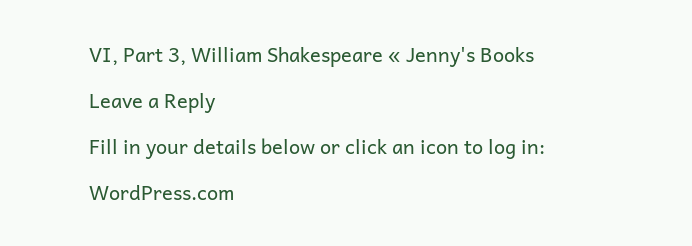VI, Part 3, William Shakespeare « Jenny's Books

Leave a Reply

Fill in your details below or click an icon to log in:

WordPress.com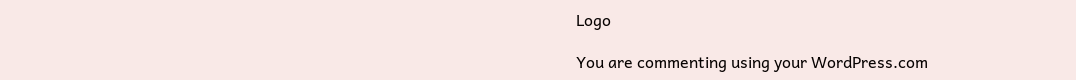Logo

You are commenting using your WordPress.com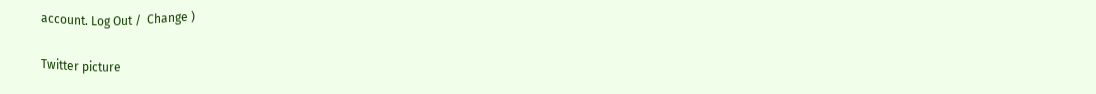account. Log Out /  Change )

Twitter picture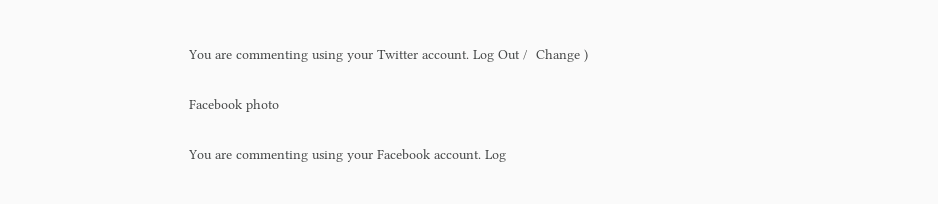You are commenting using your Twitter account. Log Out /  Change )

Facebook photo

You are commenting using your Facebook account. Log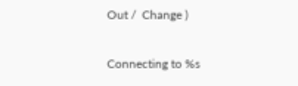Out /  Change )

Connecting to %s